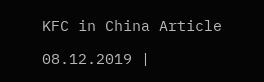KFC in China Article

08.12.2019 |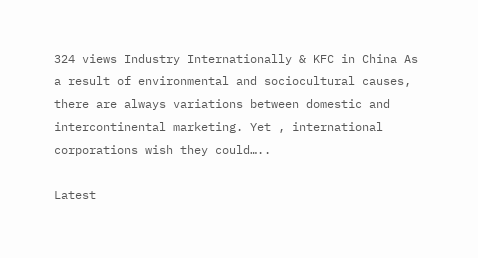324 views Industry Internationally & KFC in China As a result of environmental and sociocultural causes, there are always variations between domestic and intercontinental marketing. Yet , international corporations wish they could…..

Latest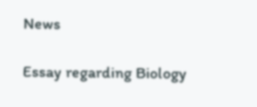News

Essay regarding Biology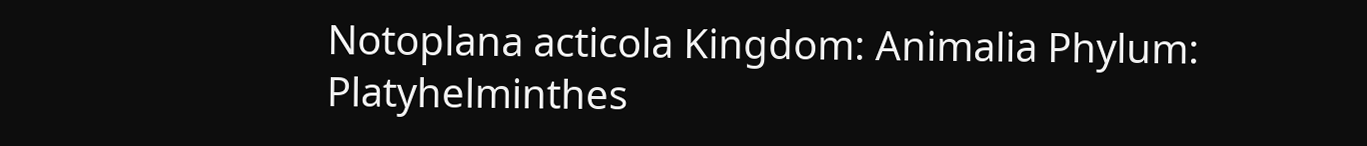Notoplana acticola Kingdom: Animalia Phylum: Platyhelminthes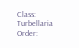Class: Turbellaria Order: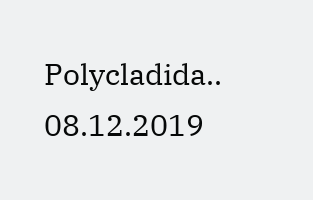Polycladida.. 08.12.2019